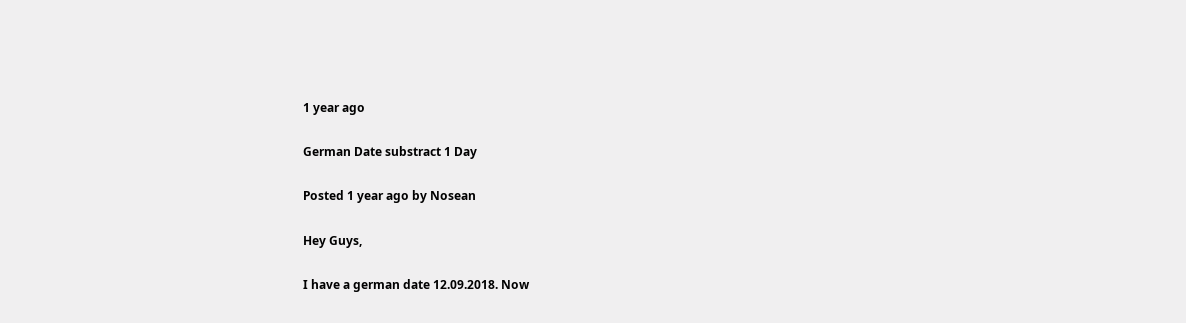1 year ago

German Date substract 1 Day

Posted 1 year ago by Nosean

Hey Guys,

I have a german date 12.09.2018. Now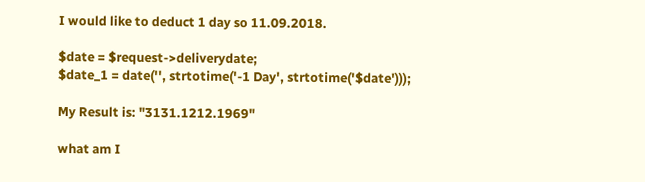I would like to deduct 1 day so 11.09.2018.

$date = $request->deliverydate;
$date_1 = date('', strtotime('-1 Day', strtotime('$date')));

My Result is: "3131.1212.1969"

what am I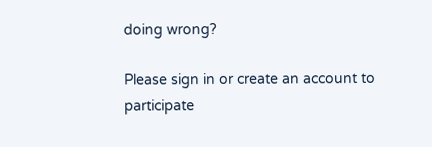doing wrong?

Please sign in or create an account to participate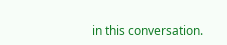in this conversation.